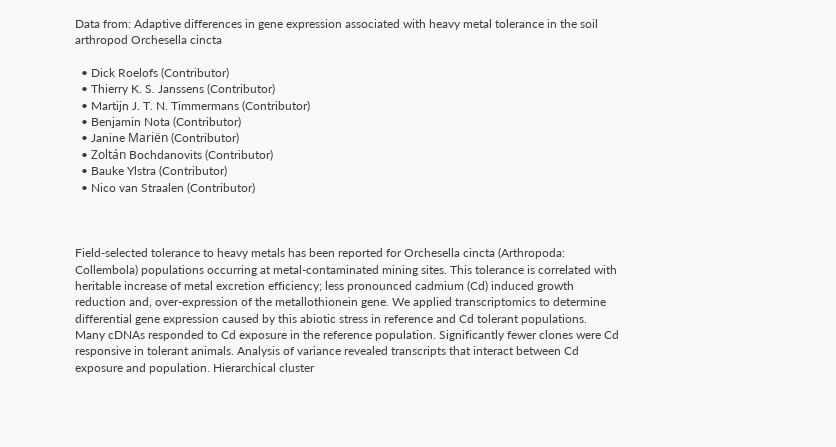Data from: Adaptive differences in gene expression associated with heavy metal tolerance in the soil arthropod Orchesella cincta

  • Dick Roelofs (Contributor)
  • Thierry K. S. Janssens (Contributor)
  • Martijn J. T. N. Timmermans (Contributor)
  • Benjamin Nota (Contributor)
  • Janine Mariën (Contributor)
  • Zoltán Bochdanovits (Contributor)
  • Bauke Ylstra (Contributor)
  • Nico van Straalen (Contributor)



Field-selected tolerance to heavy metals has been reported for Orchesella cincta (Arthropoda: Collembola) populations occurring at metal-contaminated mining sites. This tolerance is correlated with heritable increase of metal excretion efficiency; less pronounced cadmium (Cd) induced growth reduction and, over-expression of the metallothionein gene. We applied transcriptomics to determine differential gene expression caused by this abiotic stress in reference and Cd tolerant populations. Many cDNAs responded to Cd exposure in the reference population. Significantly fewer clones were Cd responsive in tolerant animals. Analysis of variance revealed transcripts that interact between Cd exposure and population. Hierarchical cluster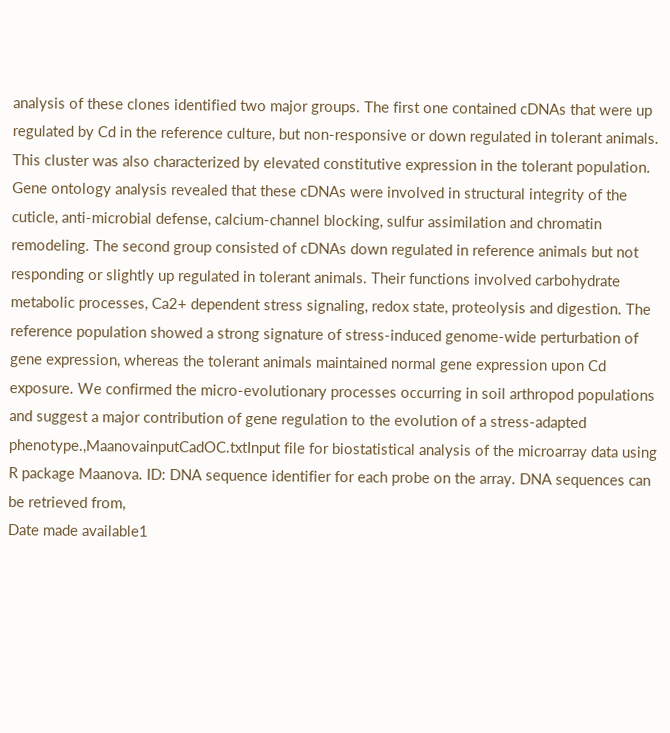analysis of these clones identified two major groups. The first one contained cDNAs that were up regulated by Cd in the reference culture, but non-responsive or down regulated in tolerant animals. This cluster was also characterized by elevated constitutive expression in the tolerant population. Gene ontology analysis revealed that these cDNAs were involved in structural integrity of the cuticle, anti-microbial defense, calcium-channel blocking, sulfur assimilation and chromatin remodeling. The second group consisted of cDNAs down regulated in reference animals but not responding or slightly up regulated in tolerant animals. Their functions involved carbohydrate metabolic processes, Ca2+ dependent stress signaling, redox state, proteolysis and digestion. The reference population showed a strong signature of stress-induced genome-wide perturbation of gene expression, whereas the tolerant animals maintained normal gene expression upon Cd exposure. We confirmed the micro-evolutionary processes occurring in soil arthropod populations and suggest a major contribution of gene regulation to the evolution of a stress-adapted phenotype.,MaanovainputCadOC.txtInput file for biostatistical analysis of the microarray data using R package Maanova. ID: DNA sequence identifier for each probe on the array. DNA sequences can be retrieved from,
Date made available1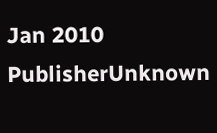Jan 2010
PublisherUnknown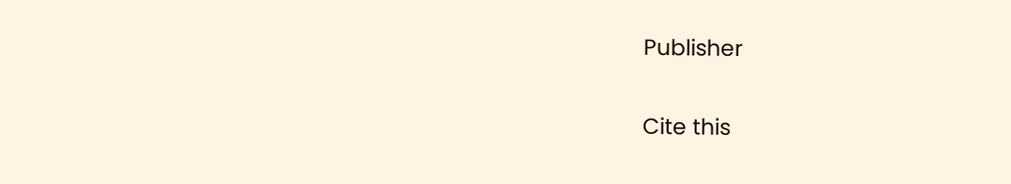Publisher

Cite this